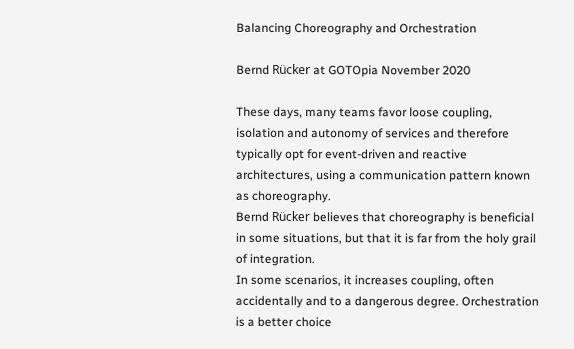Balancing Choreography and Orchestration

Bernd Rücker at GOTOpia November 2020

These days, many teams favor loose coupling, isolation and autonomy of services and therefore typically opt for event-driven and reactive architectures, using a communication pattern known as choreography.
Bernd Rücker believes that choreography is beneficial in some situations, but that it is far from the holy grail of integration.
In some scenarios, it increases coupling, often accidentally and to a dangerous degree. Orchestration is a better choice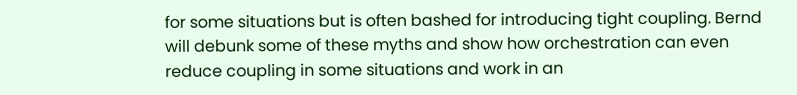for some situations but is often bashed for introducing tight coupling. Bernd will debunk some of these myths and show how orchestration can even reduce coupling in some situations and work in an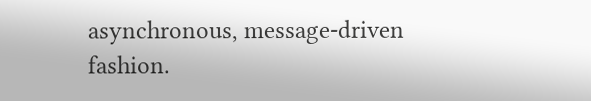asynchronous, message-driven fashion.